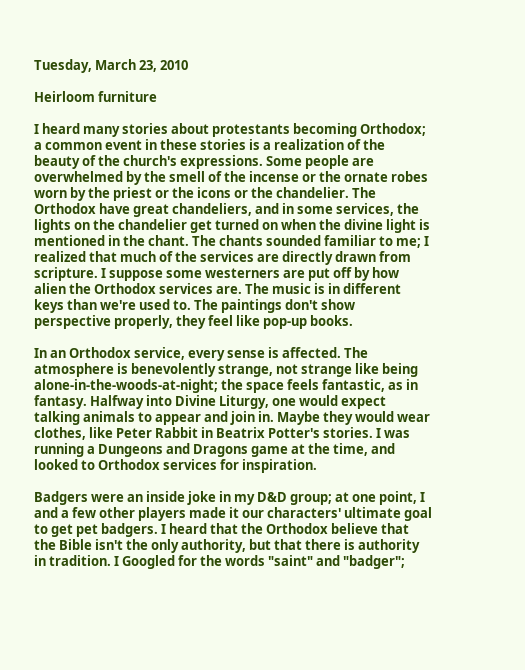Tuesday, March 23, 2010

Heirloom furniture

I heard many stories about protestants becoming Orthodox; a common event in these stories is a realization of the beauty of the church's expressions. Some people are overwhelmed by the smell of the incense or the ornate robes worn by the priest or the icons or the chandelier. The Orthodox have great chandeliers, and in some services, the lights on the chandelier get turned on when the divine light is mentioned in the chant. The chants sounded familiar to me; I realized that much of the services are directly drawn from scripture. I suppose some westerners are put off by how alien the Orthodox services are. The music is in different keys than we're used to. The paintings don't show perspective properly, they feel like pop-up books.

In an Orthodox service, every sense is affected. The atmosphere is benevolently strange, not strange like being alone-in-the-woods-at-night; the space feels fantastic, as in fantasy. Halfway into Divine Liturgy, one would expect talking animals to appear and join in. Maybe they would wear clothes, like Peter Rabbit in Beatrix Potter's stories. I was running a Dungeons and Dragons game at the time, and looked to Orthodox services for inspiration.

Badgers were an inside joke in my D&D group; at one point, I and a few other players made it our characters' ultimate goal to get pet badgers. I heard that the Orthodox believe that the Bible isn't the only authority, but that there is authority in tradition. I Googled for the words "saint" and "badger";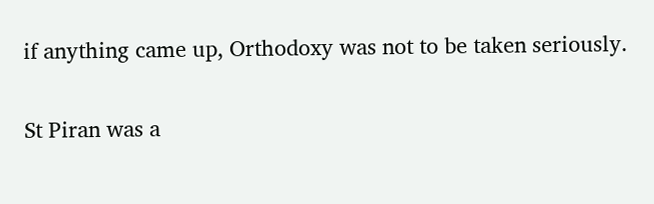if anything came up, Orthodoxy was not to be taken seriously.

St Piran was a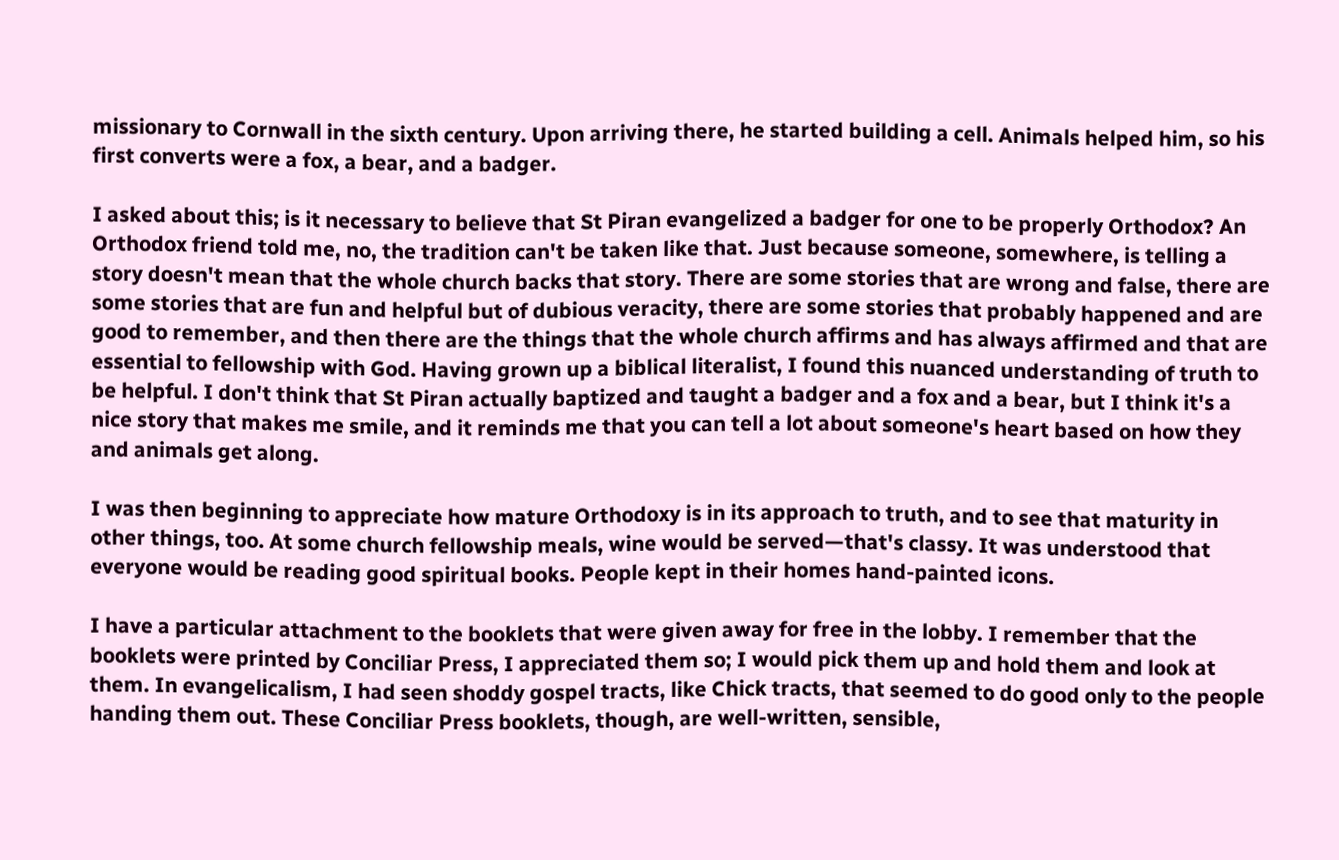missionary to Cornwall in the sixth century. Upon arriving there, he started building a cell. Animals helped him, so his first converts were a fox, a bear, and a badger.

I asked about this; is it necessary to believe that St Piran evangelized a badger for one to be properly Orthodox? An Orthodox friend told me, no, the tradition can't be taken like that. Just because someone, somewhere, is telling a story doesn't mean that the whole church backs that story. There are some stories that are wrong and false, there are some stories that are fun and helpful but of dubious veracity, there are some stories that probably happened and are good to remember, and then there are the things that the whole church affirms and has always affirmed and that are essential to fellowship with God. Having grown up a biblical literalist, I found this nuanced understanding of truth to be helpful. I don't think that St Piran actually baptized and taught a badger and a fox and a bear, but I think it's a nice story that makes me smile, and it reminds me that you can tell a lot about someone's heart based on how they and animals get along.

I was then beginning to appreciate how mature Orthodoxy is in its approach to truth, and to see that maturity in other things, too. At some church fellowship meals, wine would be served—that's classy. It was understood that everyone would be reading good spiritual books. People kept in their homes hand-painted icons.

I have a particular attachment to the booklets that were given away for free in the lobby. I remember that the booklets were printed by Conciliar Press, I appreciated them so; I would pick them up and hold them and look at them. In evangelicalism, I had seen shoddy gospel tracts, like Chick tracts, that seemed to do good only to the people handing them out. These Conciliar Press booklets, though, are well-written, sensible,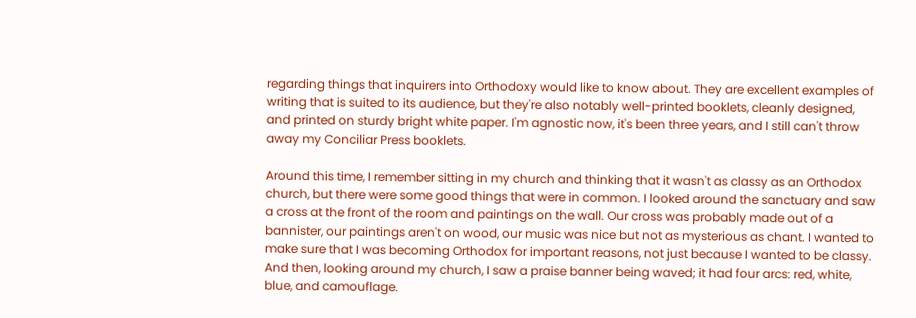regarding things that inquirers into Orthodoxy would like to know about. They are excellent examples of writing that is suited to its audience, but they're also notably well-printed booklets, cleanly designed, and printed on sturdy bright white paper. I'm agnostic now, it's been three years, and I still can't throw away my Conciliar Press booklets.

Around this time, I remember sitting in my church and thinking that it wasn't as classy as an Orthodox church, but there were some good things that were in common. I looked around the sanctuary and saw a cross at the front of the room and paintings on the wall. Our cross was probably made out of a bannister, our paintings aren't on wood, our music was nice but not as mysterious as chant. I wanted to make sure that I was becoming Orthodox for important reasons, not just because I wanted to be classy. And then, looking around my church, I saw a praise banner being waved; it had four arcs: red, white, blue, and camouflage.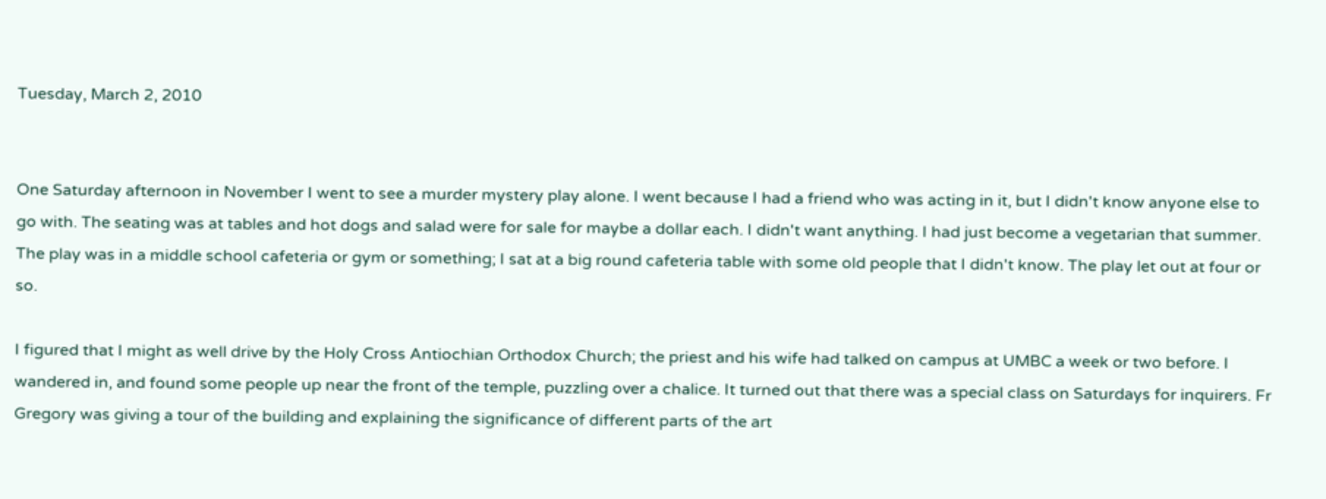Tuesday, March 2, 2010


One Saturday afternoon in November I went to see a murder mystery play alone. I went because I had a friend who was acting in it, but I didn't know anyone else to go with. The seating was at tables and hot dogs and salad were for sale for maybe a dollar each. I didn't want anything. I had just become a vegetarian that summer. The play was in a middle school cafeteria or gym or something; I sat at a big round cafeteria table with some old people that I didn't know. The play let out at four or so.

I figured that I might as well drive by the Holy Cross Antiochian Orthodox Church; the priest and his wife had talked on campus at UMBC a week or two before. I wandered in, and found some people up near the front of the temple, puzzling over a chalice. It turned out that there was a special class on Saturdays for inquirers. Fr Gregory was giving a tour of the building and explaining the significance of different parts of the art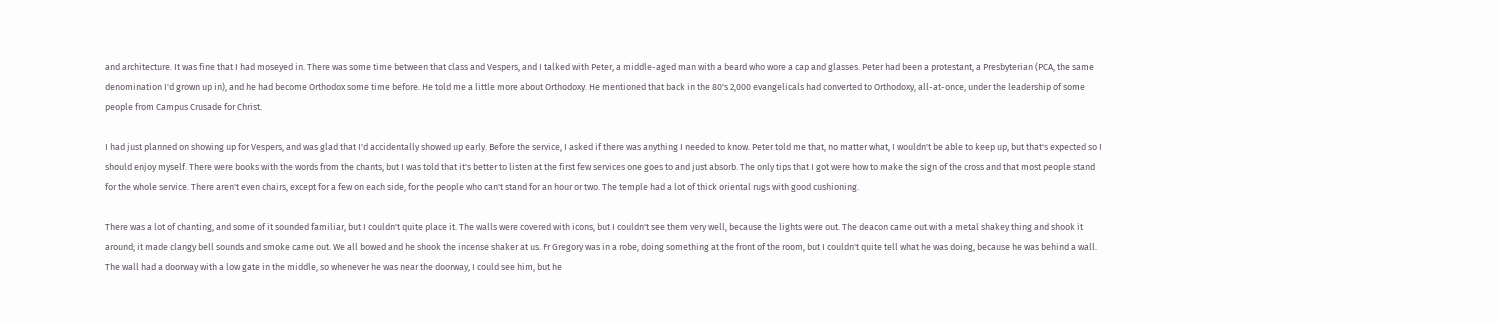and architecture. It was fine that I had moseyed in. There was some time between that class and Vespers, and I talked with Peter, a middle-aged man with a beard who wore a cap and glasses. Peter had been a protestant, a Presbyterian (PCA, the same denomination I'd grown up in), and he had become Orthodox some time before. He told me a little more about Orthodoxy. He mentioned that back in the 80's 2,000 evangelicals had converted to Orthodoxy, all-at-once, under the leadership of some people from Campus Crusade for Christ.

I had just planned on showing up for Vespers, and was glad that I'd accidentally showed up early. Before the service, I asked if there was anything I needed to know. Peter told me that, no matter what, I wouldn't be able to keep up, but that's expected so I should enjoy myself. There were books with the words from the chants, but I was told that it's better to listen at the first few services one goes to and just absorb. The only tips that I got were how to make the sign of the cross and that most people stand for the whole service. There aren't even chairs, except for a few on each side, for the people who can't stand for an hour or two. The temple had a lot of thick oriental rugs with good cushioning.

There was a lot of chanting, and some of it sounded familiar, but I couldn't quite place it. The walls were covered with icons, but I couldn't see them very well, because the lights were out. The deacon came out with a metal shakey thing and shook it around; it made clangy bell sounds and smoke came out. We all bowed and he shook the incense shaker at us. Fr Gregory was in a robe, doing something at the front of the room, but I couldn't quite tell what he was doing, because he was behind a wall. The wall had a doorway with a low gate in the middle, so whenever he was near the doorway, I could see him, but he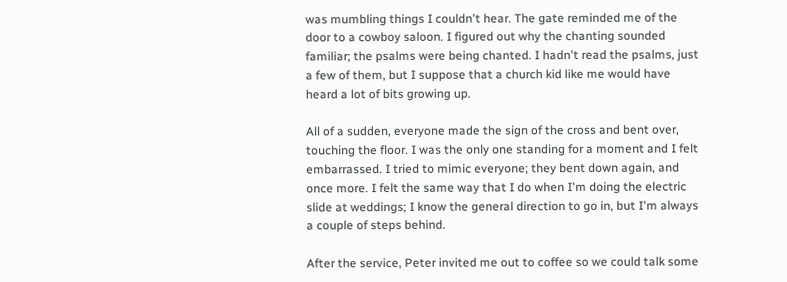was mumbling things I couldn't hear. The gate reminded me of the door to a cowboy saloon. I figured out why the chanting sounded familiar; the psalms were being chanted. I hadn't read the psalms, just a few of them, but I suppose that a church kid like me would have heard a lot of bits growing up.

All of a sudden, everyone made the sign of the cross and bent over, touching the floor. I was the only one standing for a moment and I felt embarrassed. I tried to mimic everyone; they bent down again, and once more. I felt the same way that I do when I'm doing the electric slide at weddings; I know the general direction to go in, but I'm always a couple of steps behind.

After the service, Peter invited me out to coffee so we could talk some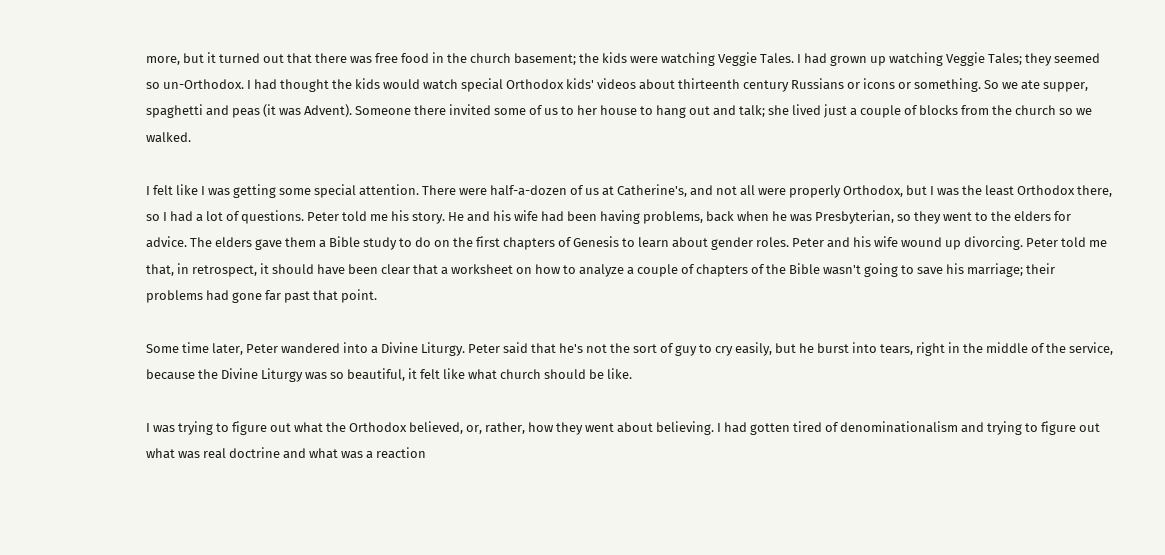more, but it turned out that there was free food in the church basement; the kids were watching Veggie Tales. I had grown up watching Veggie Tales; they seemed so un-Orthodox. I had thought the kids would watch special Orthodox kids' videos about thirteenth century Russians or icons or something. So we ate supper, spaghetti and peas (it was Advent). Someone there invited some of us to her house to hang out and talk; she lived just a couple of blocks from the church so we walked.

I felt like I was getting some special attention. There were half-a-dozen of us at Catherine's, and not all were properly Orthodox, but I was the least Orthodox there, so I had a lot of questions. Peter told me his story. He and his wife had been having problems, back when he was Presbyterian, so they went to the elders for advice. The elders gave them a Bible study to do on the first chapters of Genesis to learn about gender roles. Peter and his wife wound up divorcing. Peter told me that, in retrospect, it should have been clear that a worksheet on how to analyze a couple of chapters of the Bible wasn't going to save his marriage; their problems had gone far past that point.

Some time later, Peter wandered into a Divine Liturgy. Peter said that he's not the sort of guy to cry easily, but he burst into tears, right in the middle of the service, because the Divine Liturgy was so beautiful, it felt like what church should be like.

I was trying to figure out what the Orthodox believed, or, rather, how they went about believing. I had gotten tired of denominationalism and trying to figure out what was real doctrine and what was a reaction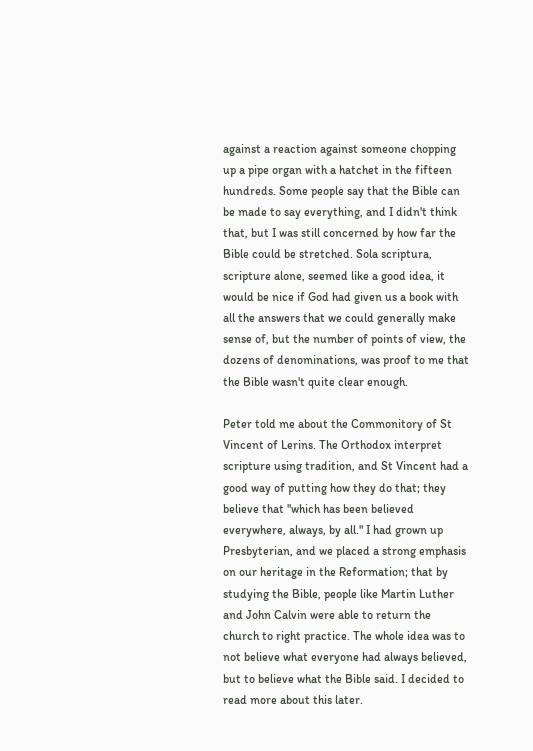against a reaction against someone chopping up a pipe organ with a hatchet in the fifteen hundreds. Some people say that the Bible can be made to say everything, and I didn't think that, but I was still concerned by how far the Bible could be stretched. Sola scriptura, scripture alone, seemed like a good idea, it would be nice if God had given us a book with all the answers that we could generally make sense of, but the number of points of view, the dozens of denominations, was proof to me that the Bible wasn't quite clear enough.

Peter told me about the Commonitory of St Vincent of Lerins. The Orthodox interpret scripture using tradition, and St Vincent had a good way of putting how they do that; they believe that "which has been believed everywhere, always, by all." I had grown up Presbyterian, and we placed a strong emphasis on our heritage in the Reformation; that by studying the Bible, people like Martin Luther and John Calvin were able to return the church to right practice. The whole idea was to not believe what everyone had always believed, but to believe what the Bible said. I decided to read more about this later.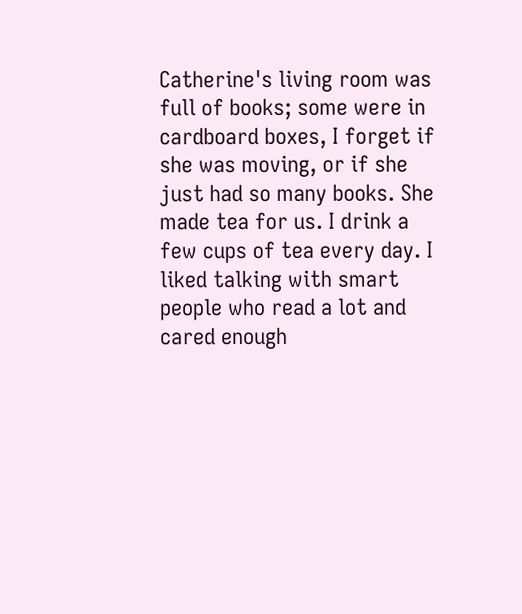Catherine's living room was full of books; some were in cardboard boxes, I forget if she was moving, or if she just had so many books. She made tea for us. I drink a few cups of tea every day. I liked talking with smart people who read a lot and cared enough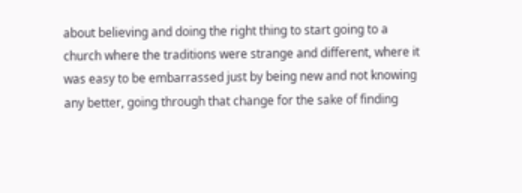about believing and doing the right thing to start going to a church where the traditions were strange and different, where it was easy to be embarrassed just by being new and not knowing any better, going through that change for the sake of finding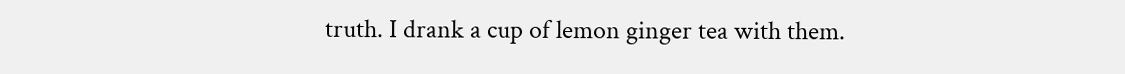truth. I drank a cup of lemon ginger tea with them.